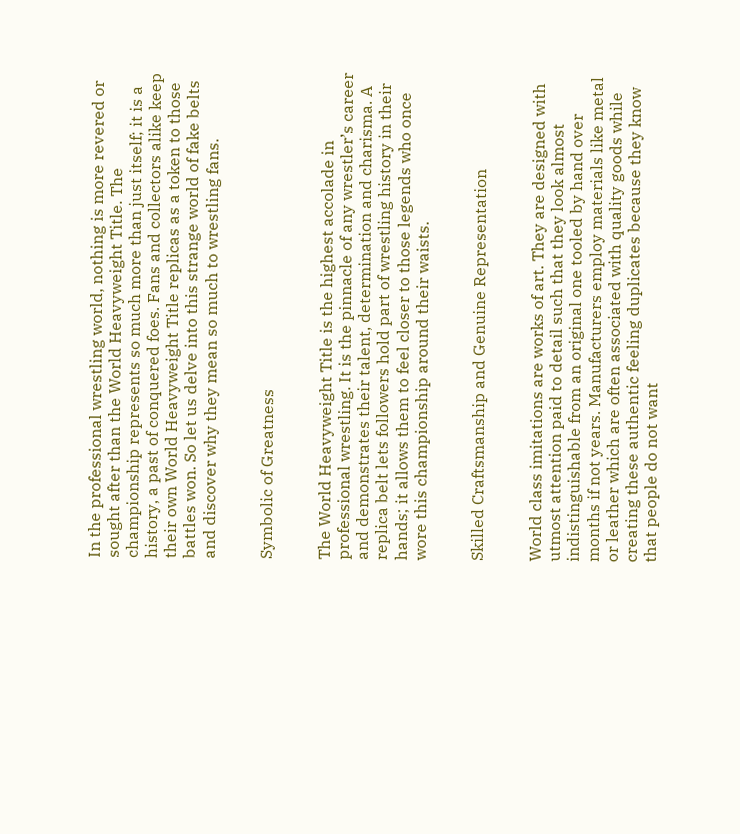In the professional wrestling world, nothing is more revered or sought after than the World Heavyweight Title. The championship represents so much more than just itself; it is a history, a past of conquered foes. Fans and collectors alike keep their own World Heavyweight Title replicas as a token to those battles won. So let us delve into this strange world of fake belts and discover why they mean so much to wrestling fans.


Symbolic of Greatness


The World Heavyweight Title is the highest accolade in professional wrestling. It is the pinnacle of any wrestler’s career and demonstrates their talent, determination and charisma. A replica belt lets followers hold part of wrestling history in their hands; it allows them to feel closer to those legends who once wore this championship around their waists.


Skilled Craftsmanship and Genuine Representation


World class imitations are works of art. They are designed with utmost attention paid to detail such that they look almost indistinguishable from an original one tooled by hand over months if not years. Manufacturers employ materials like metal or leather which are often associated with quality goods while creating these authentic feeling duplicates because they know that people do not want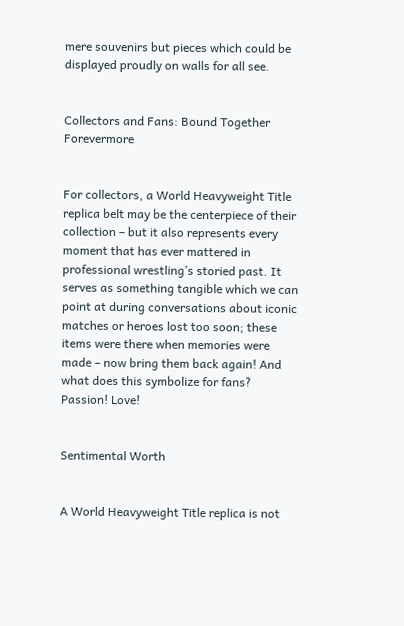mere souvenirs but pieces which could be displayed proudly on walls for all see.


Collectors and Fans: Bound Together Forevermore


For collectors, a World Heavyweight Title replica belt may be the centerpiece of their collection – but it also represents every moment that has ever mattered in professional wrestling’s storied past. It serves as something tangible which we can point at during conversations about iconic matches or heroes lost too soon; these items were there when memories were made – now bring them back again! And what does this symbolize for fans? Passion! Love!


Sentimental Worth


A World Heavyweight Title replica is not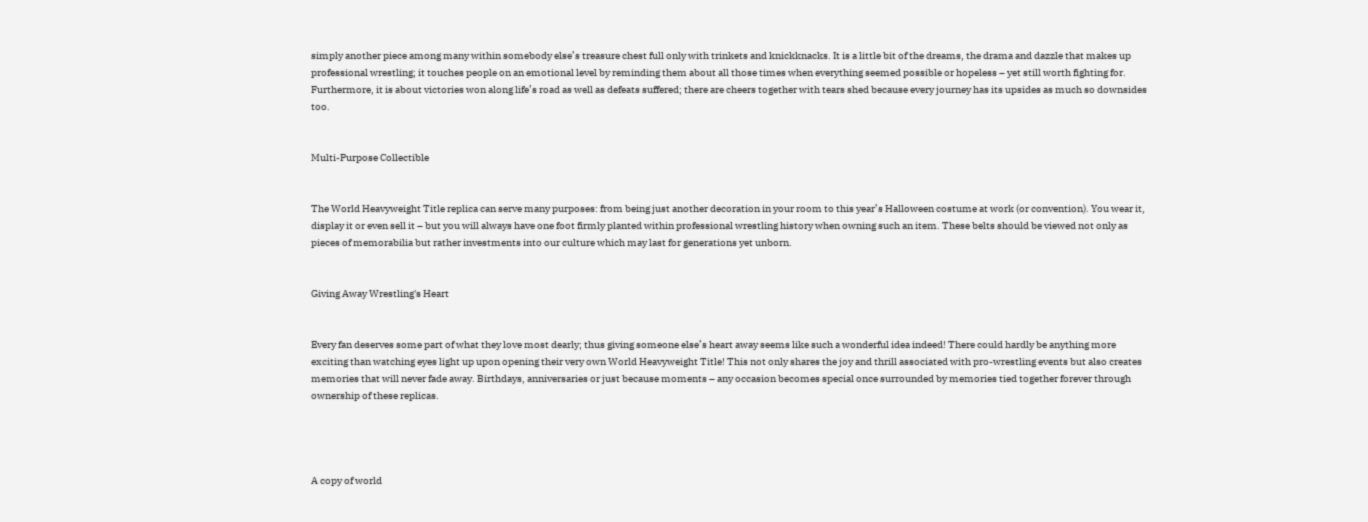simply another piece among many within somebody else’s treasure chest full only with trinkets and knickknacks. It is a little bit of the dreams, the drama and dazzle that makes up professional wrestling; it touches people on an emotional level by reminding them about all those times when everything seemed possible or hopeless – yet still worth fighting for. Furthermore, it is about victories won along life’s road as well as defeats suffered; there are cheers together with tears shed because every journey has its upsides as much so downsides too.


Multi-Purpose Collectible


The World Heavyweight Title replica can serve many purposes: from being just another decoration in your room to this year’s Halloween costume at work (or convention). You wear it, display it or even sell it – but you will always have one foot firmly planted within professional wrestling history when owning such an item. These belts should be viewed not only as pieces of memorabilia but rather investments into our culture which may last for generations yet unborn.


Giving Away Wrestling's Heart


Every fan deserves some part of what they love most dearly; thus giving someone else’s heart away seems like such a wonderful idea indeed! There could hardly be anything more exciting than watching eyes light up upon opening their very own World Heavyweight Title! This not only shares the joy and thrill associated with pro-wrestling events but also creates memories that will never fade away. Birthdays, anniversaries or just because moments – any occasion becomes special once surrounded by memories tied together forever through ownership of these replicas.




A copy of world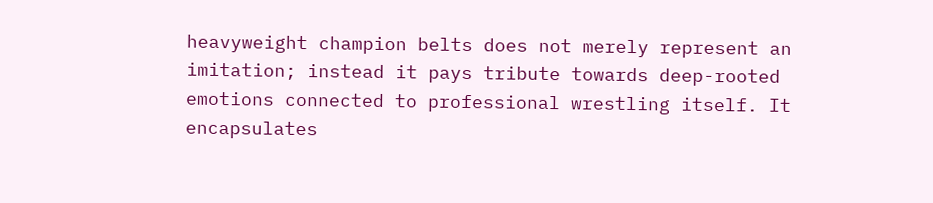heavyweight champion belts does not merely represent an imitation; instead it pays tribute towards deep-rooted emotions connected to professional wrestling itself. It encapsulates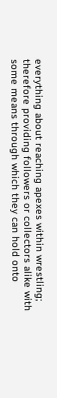everything about reaching apexes within wrestling; therefore providing followers or collectors alike with some means through which they can hold onto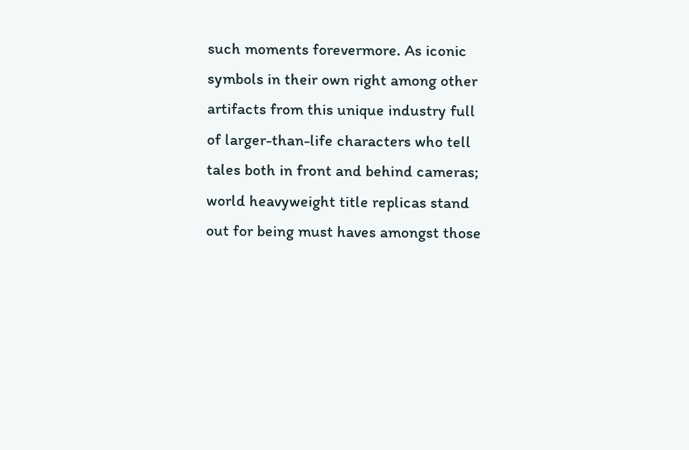such moments forevermore. As iconic symbols in their own right among other artifacts from this unique industry full of larger-than-life characters who tell tales both in front and behind cameras; world heavyweight title replicas stand out for being must haves amongst those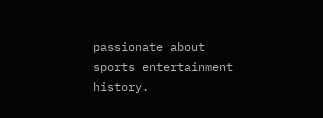passionate about sports entertainment history.